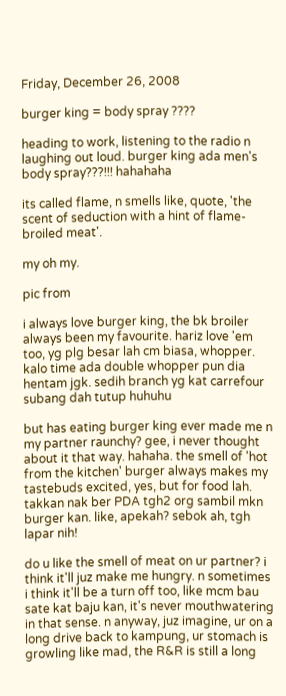Friday, December 26, 2008

burger king = body spray ????

heading to work, listening to the radio n laughing out loud. burger king ada men's body spray???!!! hahahaha

its called flame, n smells like, quote, 'the scent of seduction with a hint of flame-broiled meat'.

my oh my.

pic from

i always love burger king, the bk broiler always been my favourite. hariz love 'em too, yg plg besar lah cm biasa, whopper. kalo time ada double whopper pun dia hentam jgk. sedih branch yg kat carrefour subang dah tutup huhuhu

but has eating burger king ever made me n my partner raunchy? gee, i never thought about it that way. hahaha. the smell of 'hot from the kitchen' burger always makes my tastebuds excited, yes, but for food lah. takkan nak ber PDA tgh2 org sambil mkn burger kan. like, apekah? sebok ah, tgh lapar nih!

do u like the smell of meat on ur partner? i think it'll juz make me hungry. n sometimes i think it'll be a turn off too, like mcm bau sate kat baju kan, it's never mouthwatering in that sense. n anyway, juz imagine, ur on a long drive back to kampung, ur stomach is growling like mad, the R&R is still a long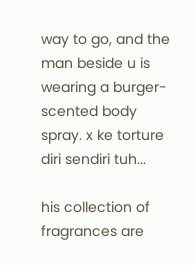way to go, and the man beside u is wearing a burger-scented body spray. x ke torture diri sendiri tuh...

his collection of fragrances are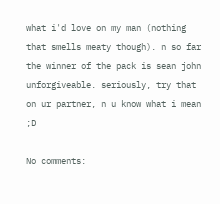what i'd love on my man (nothing that smells meaty though). n so far the winner of the pack is sean john unforgiveable. seriously, try that on ur partner, n u know what i mean ;D

No comments: